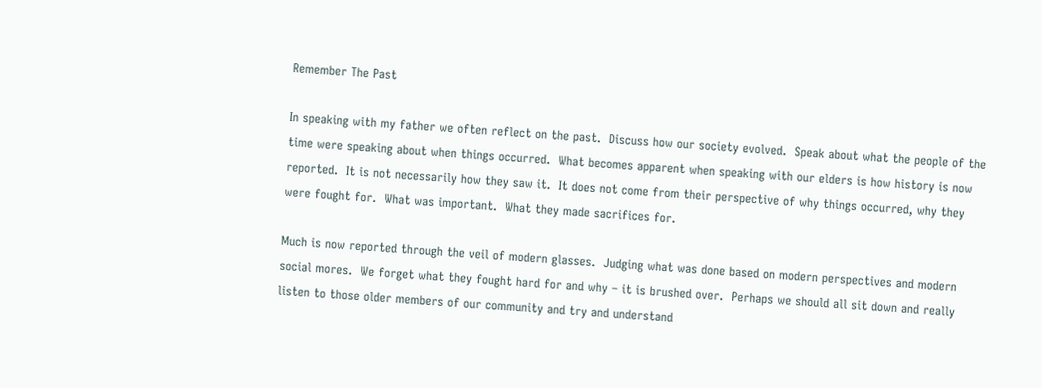Remember The Past

In speaking with my father we often reflect on the past.  Discuss how our society evolved.  Speak about what the people of the time were speaking about when things occurred.  What becomes apparent when speaking with our elders is how history is now reported.  It is not necessarily how they saw it.  It does not come from their perspective of why things occurred, why they were fought for.  What was important.  What they made sacrifices for.

Much is now reported through the veil of modern glasses.  Judging what was done based on modern perspectives and modern social mores.  We forget what they fought hard for and why – it is brushed over.  Perhaps we should all sit down and really listen to those older members of our community and try and understand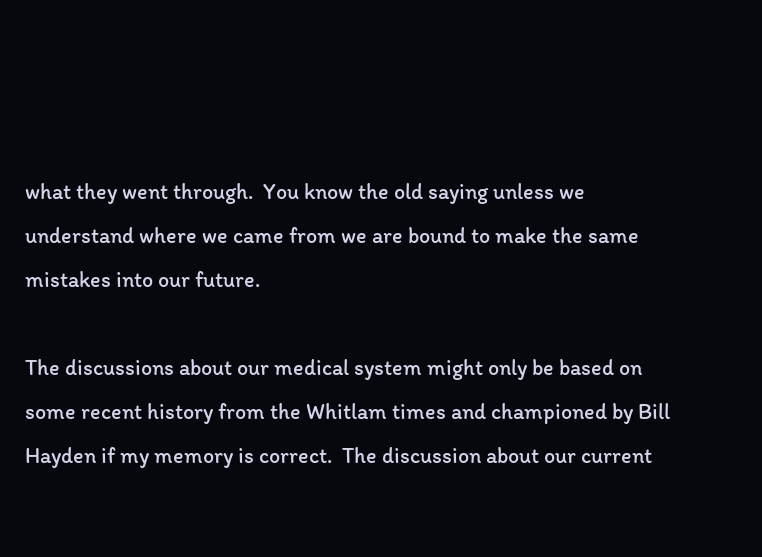what they went through.  You know the old saying unless we understand where we came from we are bound to make the same mistakes into our future.

The discussions about our medical system might only be based on some recent history from the Whitlam times and championed by Bill Hayden if my memory is correct.  The discussion about our current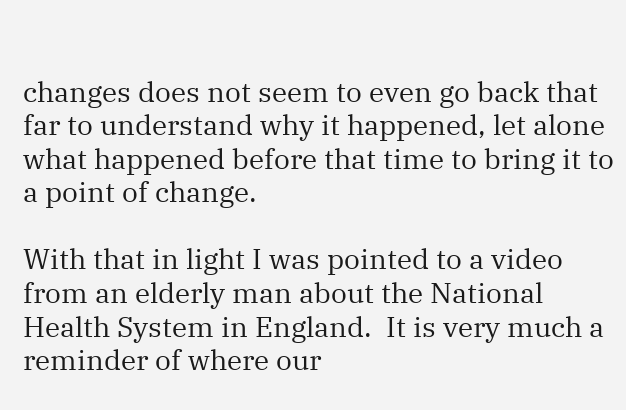changes does not seem to even go back that far to understand why it happened, let alone what happened before that time to bring it to a point of change.

With that in light I was pointed to a video from an elderly man about the National Health System in England.  It is very much a reminder of where our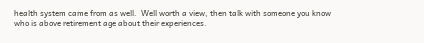health system came from as well.  Well worth a view, then talk with someone you know who is above retirement age about their experiences.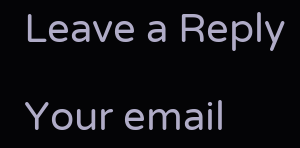Leave a Reply

Your email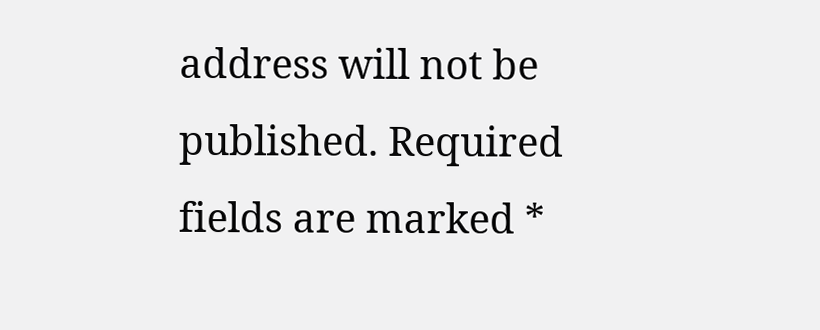address will not be published. Required fields are marked *